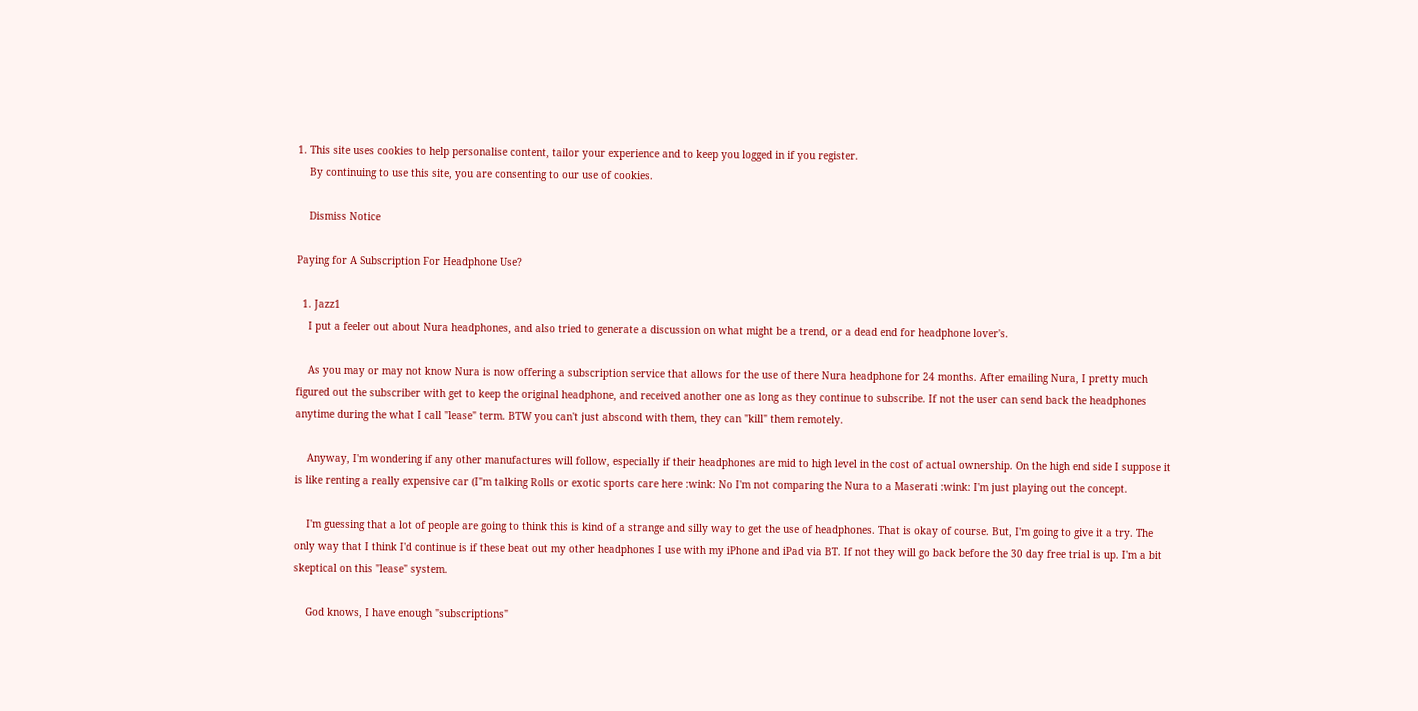1. This site uses cookies to help personalise content, tailor your experience and to keep you logged in if you register.
    By continuing to use this site, you are consenting to our use of cookies.

    Dismiss Notice

Paying for A Subscription For Headphone Use?

  1. Jazz1
    I put a feeler out about Nura headphones, and also tried to generate a discussion on what might be a trend, or a dead end for headphone lover's.

    As you may or may not know Nura is now offering a subscription service that allows for the use of there Nura headphone for 24 months. After emailing Nura, I pretty much figured out the subscriber with get to keep the original headphone, and received another one as long as they continue to subscribe. If not the user can send back the headphones anytime during the what I call "lease" term. BTW you can't just abscond with them, they can "kill" them remotely.

    Anyway, I'm wondering if any other manufactures will follow, especially if their headphones are mid to high level in the cost of actual ownership. On the high end side I suppose it is like renting a really expensive car (I"m talking Rolls or exotic sports care here :wink: No I'm not comparing the Nura to a Maserati :wink: I'm just playing out the concept.

    I'm guessing that a lot of people are going to think this is kind of a strange and silly way to get the use of headphones. That is okay of course. But, I'm going to give it a try. The only way that I think I'd continue is if these beat out my other headphones I use with my iPhone and iPad via BT. If not they will go back before the 30 day free trial is up. I'm a bit skeptical on this "lease" system.

    God knows, I have enough "subscriptions"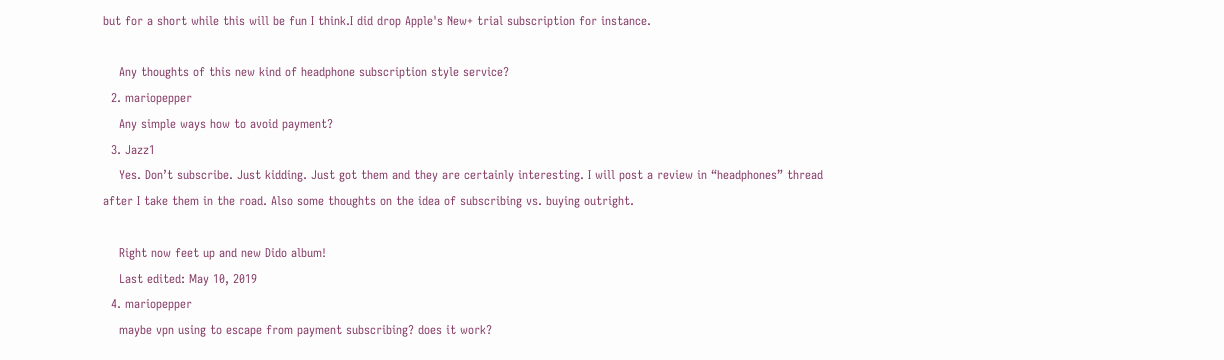but for a short while this will be fun I think.I did drop Apple's New+ trial subscription for instance.

    Any thoughts of this new kind of headphone subscription style service?
  2. mariopepper
    Any simple ways how to avoid payment?
  3. Jazz1
    Yes. Don’t subscribe. Just kidding. Just got them and they are certainly interesting. I will post a review in “headphones” thread after I take them in the road. Also some thoughts on the idea of subscribing vs. buying outright.

    Right now feet up and new Dido album!
    Last edited: May 10, 2019
  4. mariopepper
    maybe vpn using to escape from payment subscribing? does it work?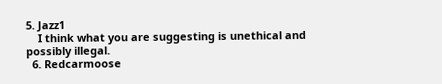5. Jazz1
    I think what you are suggesting is unethical and possibly illegal.
  6. Redcarmoose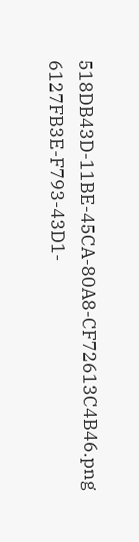518DB43D-11BE-45CA-80A8-CF72613C4B46.png 6127FB3E-F793-43D1-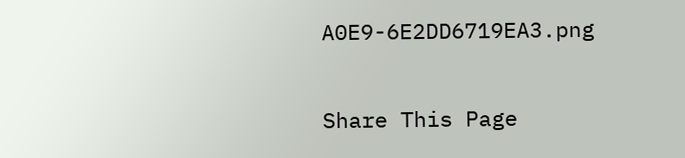A0E9-6E2DD6719EA3.png

Share This Page